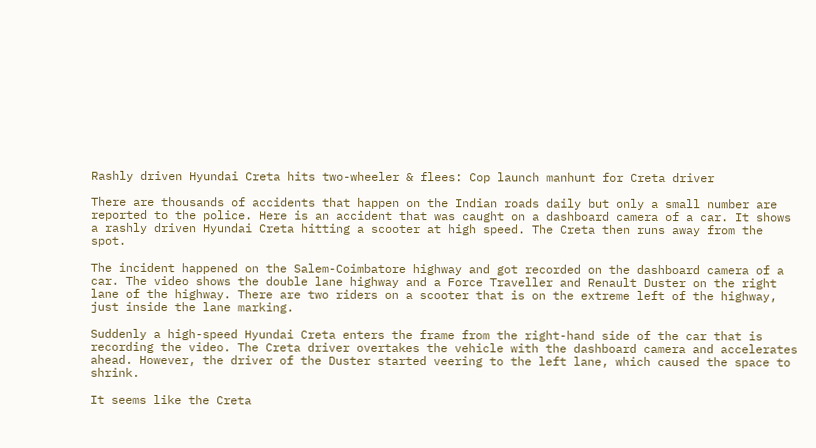Rashly driven Hyundai Creta hits two-wheeler & flees: Cop launch manhunt for Creta driver

There are thousands of accidents that happen on the Indian roads daily but only a small number are reported to the police. Here is an accident that was caught on a dashboard camera of a car. It shows a rashly driven Hyundai Creta hitting a scooter at high speed. The Creta then runs away from the spot.

The incident happened on the Salem-Coimbatore highway and got recorded on the dashboard camera of a car. The video shows the double lane highway and a Force Traveller and Renault Duster on the right lane of the highway. There are two riders on a scooter that is on the extreme left of the highway, just inside the lane marking.

Suddenly a high-speed Hyundai Creta enters the frame from the right-hand side of the car that is recording the video. The Creta driver overtakes the vehicle with the dashboard camera and accelerates ahead. However, the driver of the Duster started veering to the left lane, which caused the space to shrink.

It seems like the Creta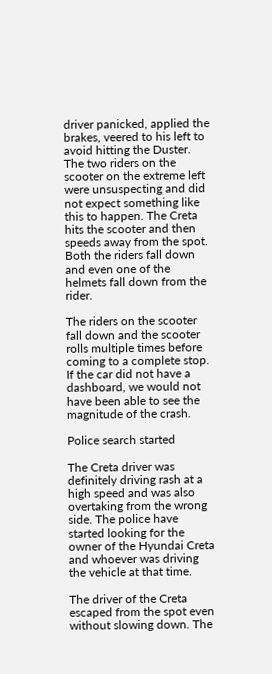driver panicked, applied the brakes, veered to his left to avoid hitting the Duster. The two riders on the scooter on the extreme left were unsuspecting and did not expect something like this to happen. The Creta hits the scooter and then speeds away from the spot. Both the riders fall down and even one of the helmets fall down from the rider.

The riders on the scooter fall down and the scooter rolls multiple times before coming to a complete stop. If the car did not have a dashboard, we would not have been able to see the magnitude of the crash.

Police search started

The Creta driver was definitely driving rash at a high speed and was also overtaking from the wrong side. The police have started looking for the owner of the Hyundai Creta and whoever was driving the vehicle at that time.

The driver of the Creta escaped from the spot even without slowing down. The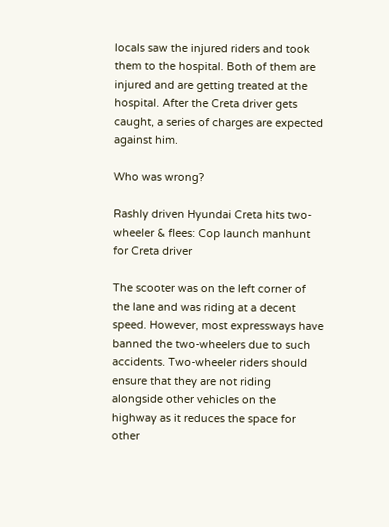locals saw the injured riders and took them to the hospital. Both of them are injured and are getting treated at the hospital. After the Creta driver gets caught, a series of charges are expected against him.

Who was wrong?

Rashly driven Hyundai Creta hits two-wheeler & flees: Cop launch manhunt for Creta driver

The scooter was on the left corner of the lane and was riding at a decent speed. However, most expressways have banned the two-wheelers due to such accidents. Two-wheeler riders should ensure that they are not riding alongside other vehicles on the highway as it reduces the space for other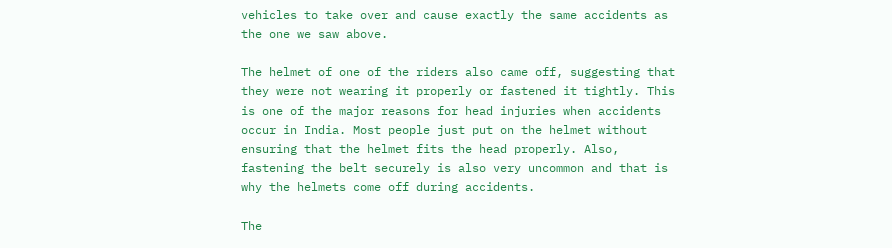vehicles to take over and cause exactly the same accidents as the one we saw above.

The helmet of one of the riders also came off, suggesting that they were not wearing it properly or fastened it tightly. This is one of the major reasons for head injuries when accidents occur in India. Most people just put on the helmet without ensuring that the helmet fits the head properly. Also, fastening the belt securely is also very uncommon and that is why the helmets come off during accidents.

The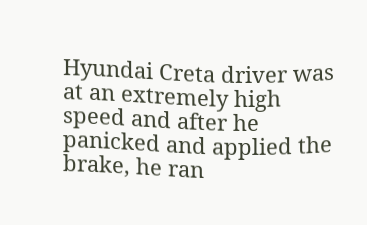Hyundai Creta driver was at an extremely high speed and after he panicked and applied the brake, he ran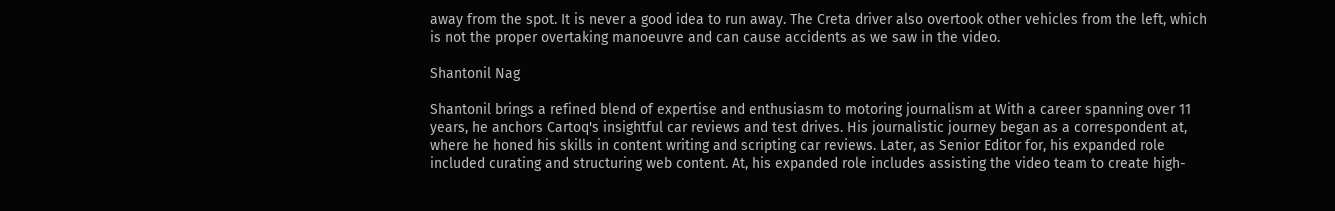away from the spot. It is never a good idea to run away. The Creta driver also overtook other vehicles from the left, which is not the proper overtaking manoeuvre and can cause accidents as we saw in the video.

Shantonil Nag

Shantonil brings a refined blend of expertise and enthusiasm to motoring journalism at With a career spanning over 11 years, he anchors Cartoq's insightful car reviews and test drives. His journalistic journey began as a correspondent at, where he honed his skills in content writing and scripting car reviews. Later, as Senior Editor for, his expanded role included curating and structuring web content. At, his expanded role includes assisting the video team to create high-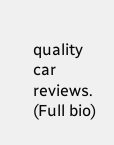quality car reviews. (Full bio)